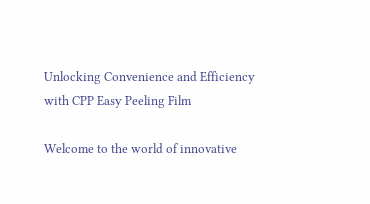Unlocking Convenience and Efficiency with CPP Easy Peeling Film

Welcome to the world of innovative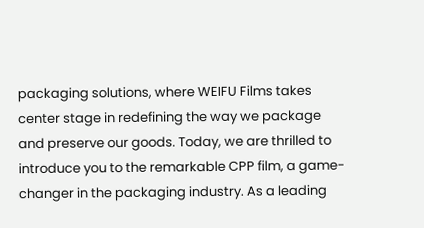packaging solutions, where WEIFU Films takes center stage in redefining the way we package and preserve our goods. Today, we are thrilled to introduce you to the remarkable CPP film, a game-changer in the packaging industry. As a leading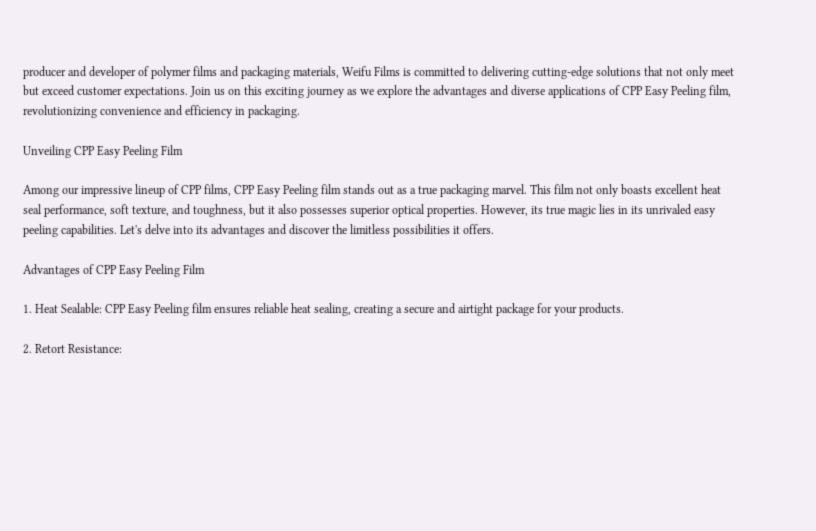producer and developer of polymer films and packaging materials, Weifu Films is committed to delivering cutting-edge solutions that not only meet but exceed customer expectations. Join us on this exciting journey as we explore the advantages and diverse applications of CPP Easy Peeling film, revolutionizing convenience and efficiency in packaging.

Unveiling CPP Easy Peeling Film

Among our impressive lineup of CPP films, CPP Easy Peeling film stands out as a true packaging marvel. This film not only boasts excellent heat seal performance, soft texture, and toughness, but it also possesses superior optical properties. However, its true magic lies in its unrivaled easy peeling capabilities. Let's delve into its advantages and discover the limitless possibilities it offers.

Advantages of CPP Easy Peeling Film

1. Heat Sealable: CPP Easy Peeling film ensures reliable heat sealing, creating a secure and airtight package for your products.

2. Retort Resistance: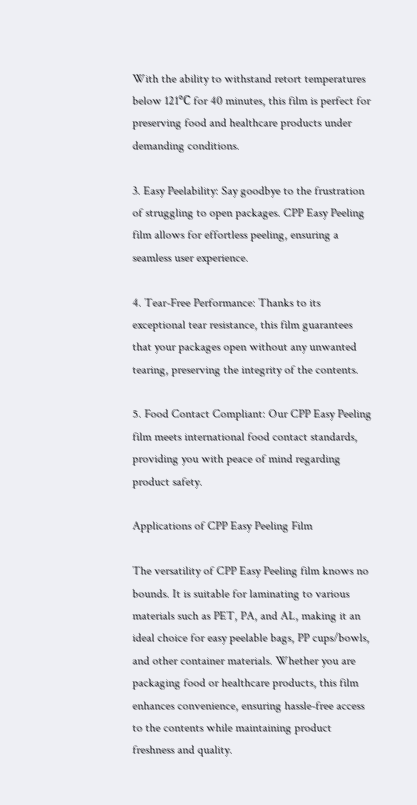With the ability to withstand retort temperatures below 121℃ for 40 minutes, this film is perfect for preserving food and healthcare products under demanding conditions.

3. Easy Peelability: Say goodbye to the frustration of struggling to open packages. CPP Easy Peeling film allows for effortless peeling, ensuring a seamless user experience.

4. Tear-Free Performance: Thanks to its exceptional tear resistance, this film guarantees that your packages open without any unwanted tearing, preserving the integrity of the contents.

5. Food Contact Compliant: Our CPP Easy Peeling film meets international food contact standards, providing you with peace of mind regarding product safety.

Applications of CPP Easy Peeling Film

The versatility of CPP Easy Peeling film knows no bounds. It is suitable for laminating to various materials such as PET, PA, and AL, making it an ideal choice for easy peelable bags, PP cups/bowls, and other container materials. Whether you are packaging food or healthcare products, this film enhances convenience, ensuring hassle-free access to the contents while maintaining product freshness and quality.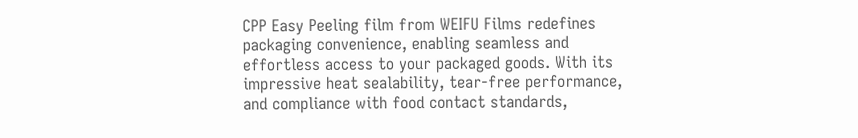CPP Easy Peeling film from WEIFU Films redefines packaging convenience, enabling seamless and effortless access to your packaged goods. With its impressive heat sealability, tear-free performance, and compliance with food contact standards,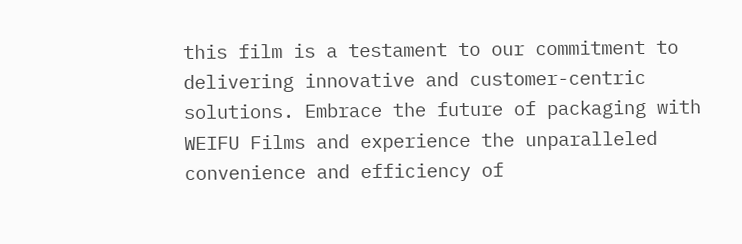this film is a testament to our commitment to delivering innovative and customer-centric solutions. Embrace the future of packaging with WEIFU Films and experience the unparalleled convenience and efficiency of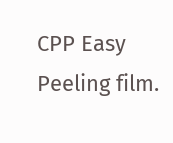CPP Easy Peeling film.